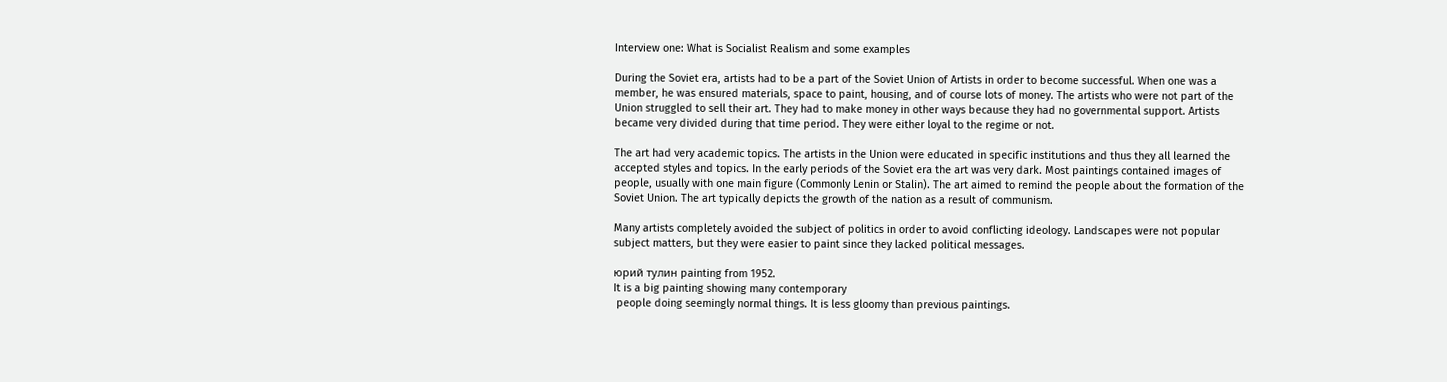Interview one: What is Socialist Realism and some examples

During the Soviet era, artists had to be a part of the Soviet Union of Artists in order to become successful. When one was a member, he was ensured materials, space to paint, housing, and of course lots of money. The artists who were not part of the Union struggled to sell their art. They had to make money in other ways because they had no governmental support. Artists became very divided during that time period. They were either loyal to the regime or not.

The art had very academic topics. The artists in the Union were educated in specific institutions and thus they all learned the accepted styles and topics. In the early periods of the Soviet era the art was very dark. Most paintings contained images of people, usually with one main figure (Commonly Lenin or Stalin). The art aimed to remind the people about the formation of the Soviet Union. The art typically depicts the growth of the nation as a result of communism.

Many artists completely avoided the subject of politics in order to avoid conflicting ideology. Landscapes were not popular subject matters, but they were easier to paint since they lacked political messages.

юрий тулин painting from 1952.
It is a big painting showing many contemporary
 people doing seemingly normal things. It is less gloomy than previous paintings.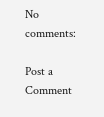No comments:

Post a Comment